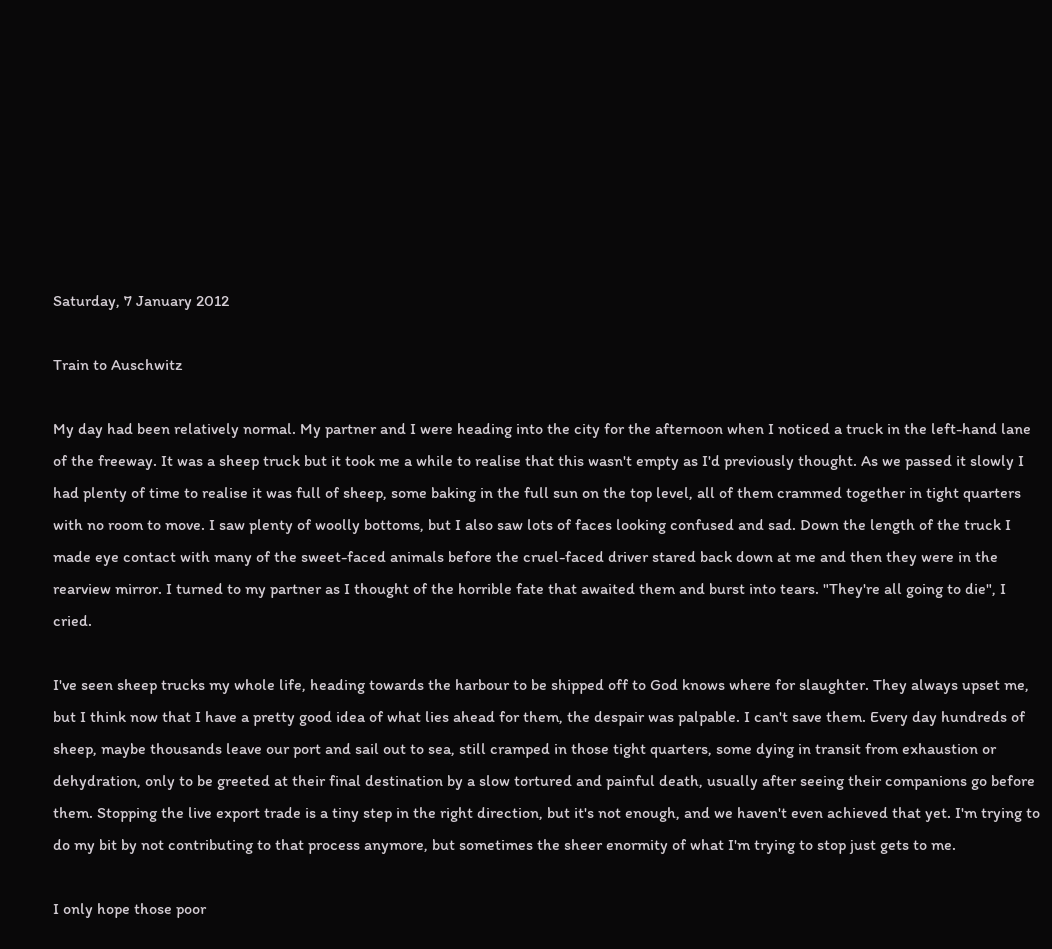Saturday, 7 January 2012

Train to Auschwitz

My day had been relatively normal. My partner and I were heading into the city for the afternoon when I noticed a truck in the left-hand lane of the freeway. It was a sheep truck but it took me a while to realise that this wasn't empty as I'd previously thought. As we passed it slowly I had plenty of time to realise it was full of sheep, some baking in the full sun on the top level, all of them crammed together in tight quarters with no room to move. I saw plenty of woolly bottoms, but I also saw lots of faces looking confused and sad. Down the length of the truck I made eye contact with many of the sweet-faced animals before the cruel-faced driver stared back down at me and then they were in the rearview mirror. I turned to my partner as I thought of the horrible fate that awaited them and burst into tears. "They're all going to die", I cried.

I've seen sheep trucks my whole life, heading towards the harbour to be shipped off to God knows where for slaughter. They always upset me, but I think now that I have a pretty good idea of what lies ahead for them, the despair was palpable. I can't save them. Every day hundreds of sheep, maybe thousands leave our port and sail out to sea, still cramped in those tight quarters, some dying in transit from exhaustion or dehydration, only to be greeted at their final destination by a slow tortured and painful death, usually after seeing their companions go before them. Stopping the live export trade is a tiny step in the right direction, but it's not enough, and we haven't even achieved that yet. I'm trying to do my bit by not contributing to that process anymore, but sometimes the sheer enormity of what I'm trying to stop just gets to me.

I only hope those poor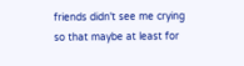friends didn't see me crying so that maybe at least for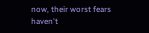now, their worst fears haven't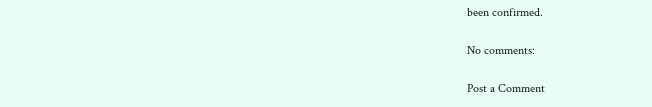been confirmed.

No comments:

Post a Comment